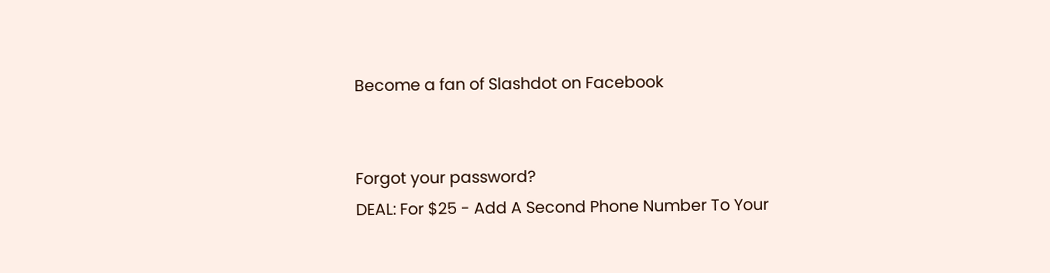Become a fan of Slashdot on Facebook


Forgot your password?
DEAL: For $25 - Add A Second Phone Number To Your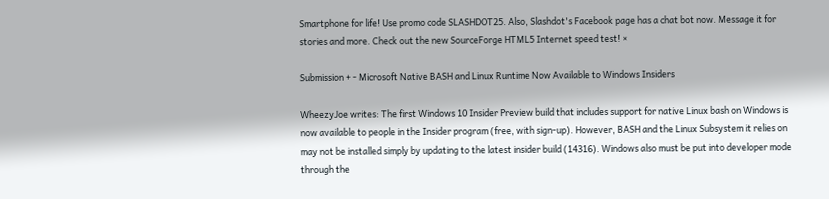Smartphone for life! Use promo code SLASHDOT25. Also, Slashdot's Facebook page has a chat bot now. Message it for stories and more. Check out the new SourceForge HTML5 Internet speed test! ×

Submission + - Microsoft Native BASH and Linux Runtime Now Available to Windows Insiders

WheezyJoe writes: The first Windows 10 Insider Preview build that includes support for native Linux bash on Windows is now available to people in the Insider program (free, with sign-up). However, BASH and the Linux Subsystem it relies on may not be installed simply by updating to the latest insider build (14316). Windows also must be put into developer mode through the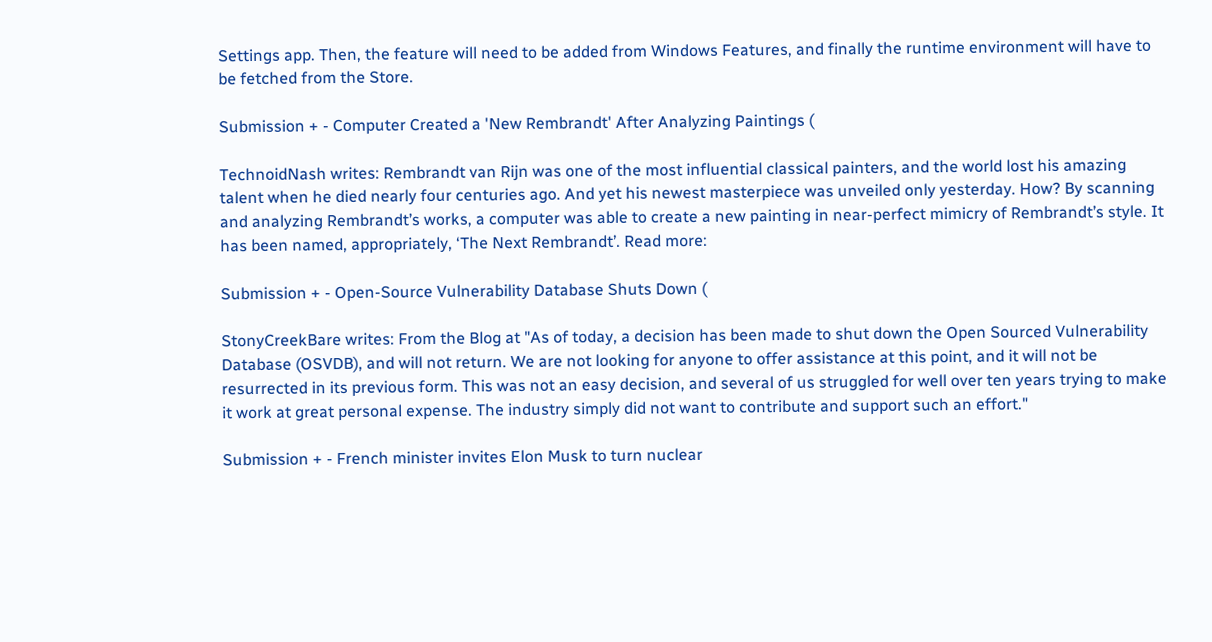Settings app. Then, the feature will need to be added from Windows Features, and finally the runtime environment will have to be fetched from the Store.

Submission + - Computer Created a 'New Rembrandt' After Analyzing Paintings (

TechnoidNash writes: Rembrandt van Rijn was one of the most influential classical painters, and the world lost his amazing talent when he died nearly four centuries ago. And yet his newest masterpiece was unveiled only yesterday. How? By scanning and analyzing Rembrandt’s works, a computer was able to create a new painting in near-perfect mimicry of Rembrandt’s style. It has been named, appropriately, ‘The Next Rembrandt’. Read more:

Submission + - Open-Source Vulnerability Database Shuts Down (

StonyCreekBare writes: From the Blog at "As of today, a decision has been made to shut down the Open Sourced Vulnerability Database (OSVDB), and will not return. We are not looking for anyone to offer assistance at this point, and it will not be resurrected in its previous form. This was not an easy decision, and several of us struggled for well over ten years trying to make it work at great personal expense. The industry simply did not want to contribute and support such an effort."

Submission + - French minister invites Elon Musk to turn nuclear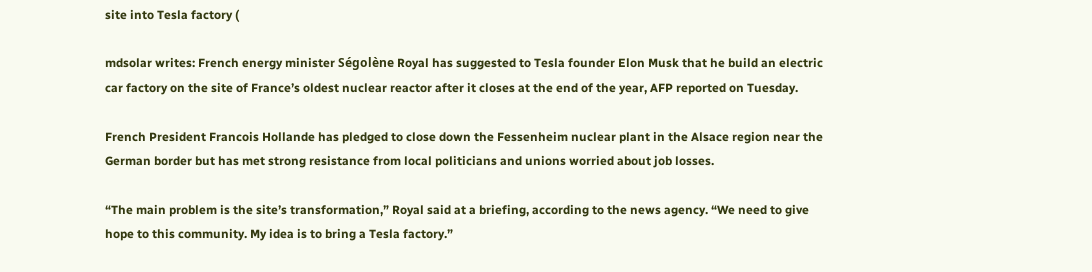site into Tesla factory (

mdsolar writes: French energy minister Ségolène Royal has suggested to Tesla founder Elon Musk that he build an electric car factory on the site of France’s oldest nuclear reactor after it closes at the end of the year, AFP reported on Tuesday.

French President Francois Hollande has pledged to close down the Fessenheim nuclear plant in the Alsace region near the German border but has met strong resistance from local politicians and unions worried about job losses.

“The main problem is the site’s transformation,” Royal said at a briefing, according to the news agency. “We need to give hope to this community. My idea is to bring a Tesla factory.”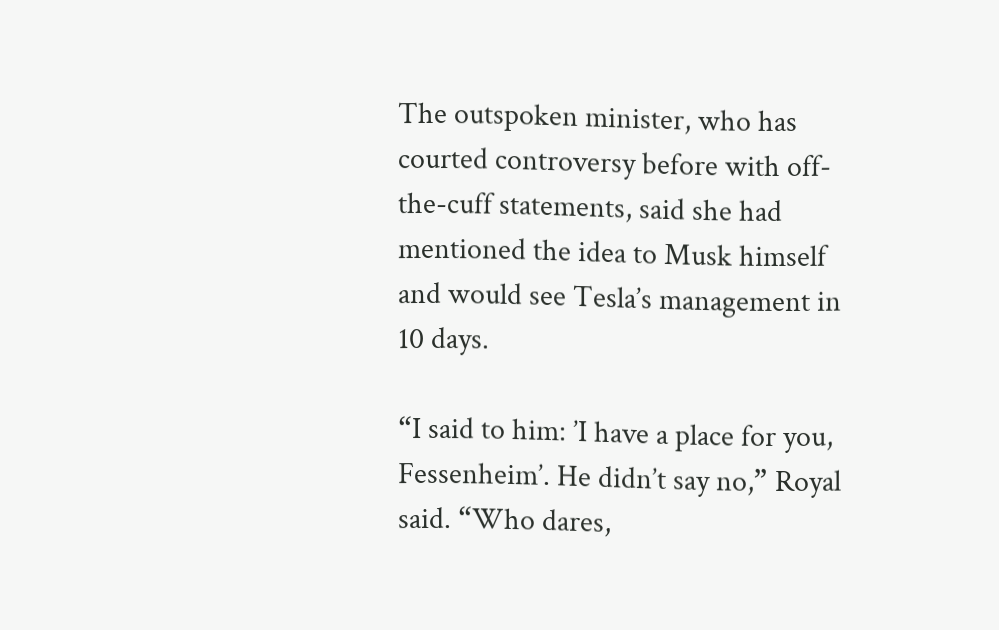The outspoken minister, who has courted controversy before with off-the-cuff statements, said she had mentioned the idea to Musk himself and would see Tesla’s management in 10 days.

“I said to him: ’I have a place for you, Fessenheim’. He didn’t say no,” Royal said. “Who dares,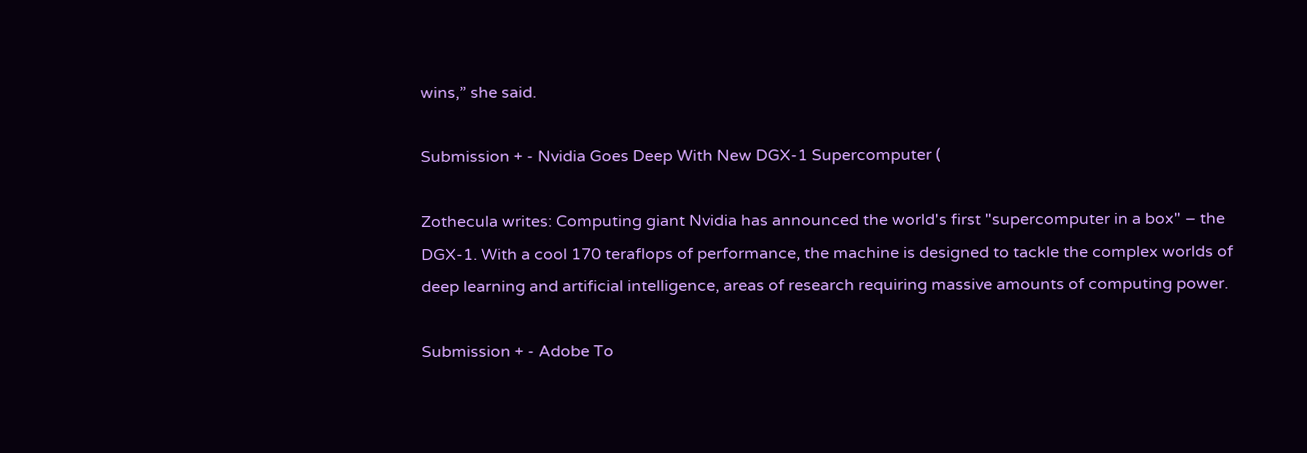wins,” she said.

Submission + - Nvidia Goes Deep With New DGX-1 Supercomputer (

Zothecula writes: Computing giant Nvidia has announced the world's first "supercomputer in a box" – the DGX-1. With a cool 170 teraflops of performance, the machine is designed to tackle the complex worlds of deep learning and artificial intelligence, areas of research requiring massive amounts of computing power.

Submission + - Adobe To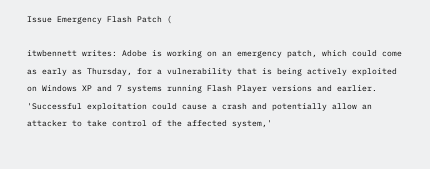Issue Emergency Flash Patch (

itwbennett writes: Adobe is working on an emergency patch, which could come as early as Thursday, for a vulnerability that is being actively exploited on Windows XP and 7 systems running Flash Player versions and earlier. 'Successful exploitation could cause a crash and potentially allow an attacker to take control of the affected system,'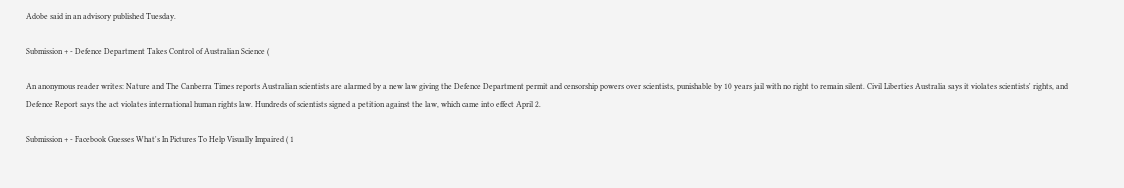Adobe said in an advisory published Tuesday.

Submission + - Defence Department Takes Control of Australian Science (

An anonymous reader writes: Nature and The Canberra Times reports Australian scientists are alarmed by a new law giving the Defence Department permit and censorship powers over scientists, punishable by 10 years jail with no right to remain silent. Civil Liberties Australia says it violates scientists' rights, and Defence Report says the act violates international human rights law. Hundreds of scientists signed a petition against the law, which came into effect April 2.

Submission + - Facebook Guesses What's In Pictures To Help Visually Impaired ( 1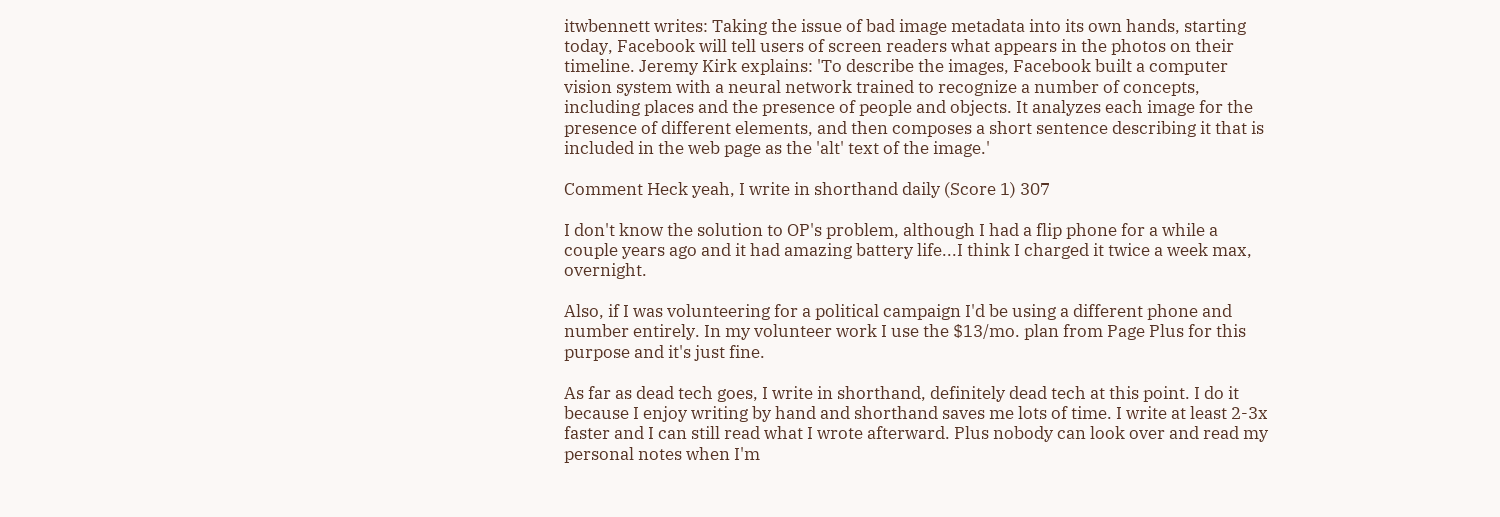itwbennett writes: Taking the issue of bad image metadata into its own hands, starting today, Facebook will tell users of screen readers what appears in the photos on their timeline. Jeremy Kirk explains: 'To describe the images, Facebook built a computer vision system with a neural network trained to recognize a number of concepts, including places and the presence of people and objects. It analyzes each image for the presence of different elements, and then composes a short sentence describing it that is included in the web page as the 'alt' text of the image.'

Comment Heck yeah, I write in shorthand daily (Score 1) 307

I don't know the solution to OP's problem, although I had a flip phone for a while a couple years ago and it had amazing battery life...I think I charged it twice a week max, overnight.

Also, if I was volunteering for a political campaign I'd be using a different phone and number entirely. In my volunteer work I use the $13/mo. plan from Page Plus for this purpose and it's just fine.

As far as dead tech goes, I write in shorthand, definitely dead tech at this point. I do it because I enjoy writing by hand and shorthand saves me lots of time. I write at least 2-3x faster and I can still read what I wrote afterward. Plus nobody can look over and read my personal notes when I'm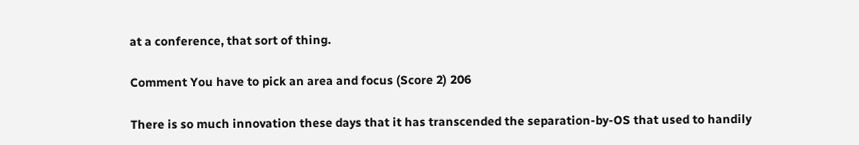at a conference, that sort of thing.

Comment You have to pick an area and focus (Score 2) 206

There is so much innovation these days that it has transcended the separation-by-OS that used to handily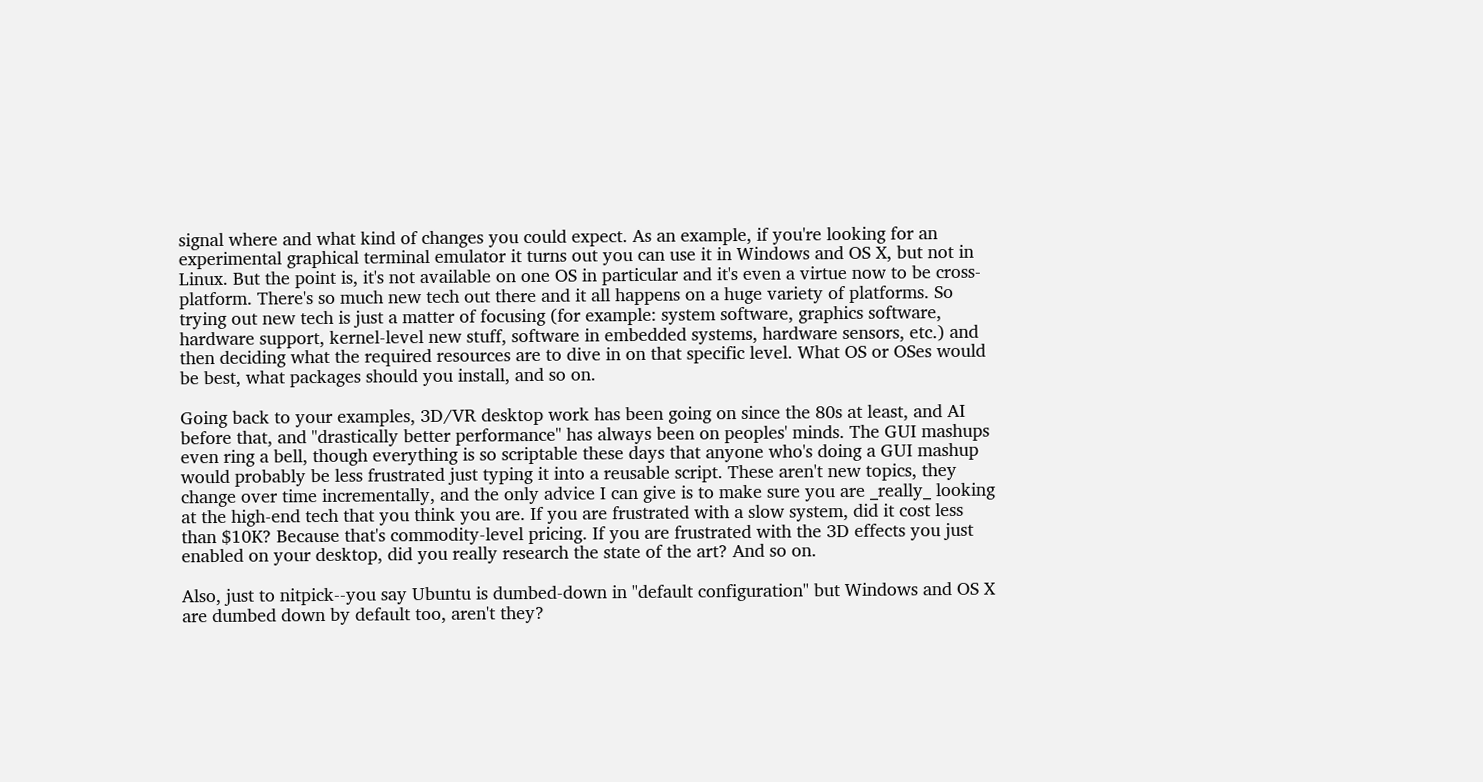signal where and what kind of changes you could expect. As an example, if you're looking for an experimental graphical terminal emulator it turns out you can use it in Windows and OS X, but not in Linux. But the point is, it's not available on one OS in particular and it's even a virtue now to be cross-platform. There's so much new tech out there and it all happens on a huge variety of platforms. So trying out new tech is just a matter of focusing (for example: system software, graphics software, hardware support, kernel-level new stuff, software in embedded systems, hardware sensors, etc.) and then deciding what the required resources are to dive in on that specific level. What OS or OSes would be best, what packages should you install, and so on.

Going back to your examples, 3D/VR desktop work has been going on since the 80s at least, and AI before that, and "drastically better performance" has always been on peoples' minds. The GUI mashups even ring a bell, though everything is so scriptable these days that anyone who's doing a GUI mashup would probably be less frustrated just typing it into a reusable script. These aren't new topics, they change over time incrementally, and the only advice I can give is to make sure you are _really_ looking at the high-end tech that you think you are. If you are frustrated with a slow system, did it cost less than $10K? Because that's commodity-level pricing. If you are frustrated with the 3D effects you just enabled on your desktop, did you really research the state of the art? And so on.

Also, just to nitpick--you say Ubuntu is dumbed-down in "default configuration" but Windows and OS X are dumbed down by default too, aren't they?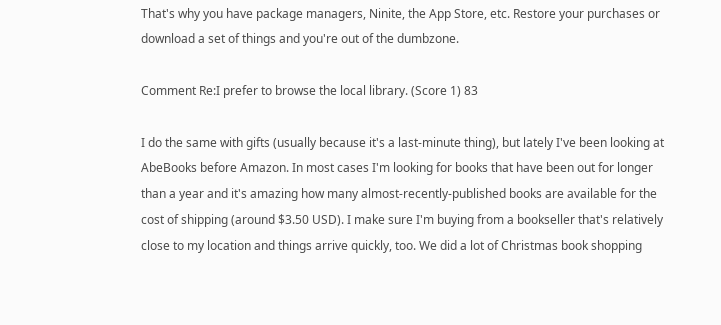That's why you have package managers, Ninite, the App Store, etc. Restore your purchases or download a set of things and you're out of the dumbzone.

Comment Re:I prefer to browse the local library. (Score 1) 83

I do the same with gifts (usually because it's a last-minute thing), but lately I've been looking at AbeBooks before Amazon. In most cases I'm looking for books that have been out for longer than a year and it's amazing how many almost-recently-published books are available for the cost of shipping (around $3.50 USD). I make sure I'm buying from a bookseller that's relatively close to my location and things arrive quickly, too. We did a lot of Christmas book shopping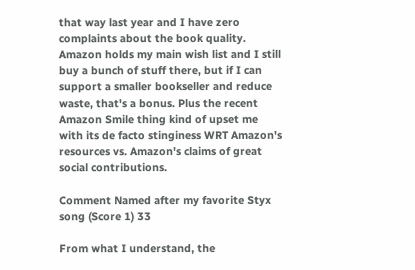that way last year and I have zero complaints about the book quality. Amazon holds my main wish list and I still buy a bunch of stuff there, but if I can support a smaller bookseller and reduce waste, that's a bonus. Plus the recent Amazon Smile thing kind of upset me with its de facto stinginess WRT Amazon's resources vs. Amazon's claims of great social contributions.

Comment Named after my favorite Styx song (Score 1) 33

From what I understand, the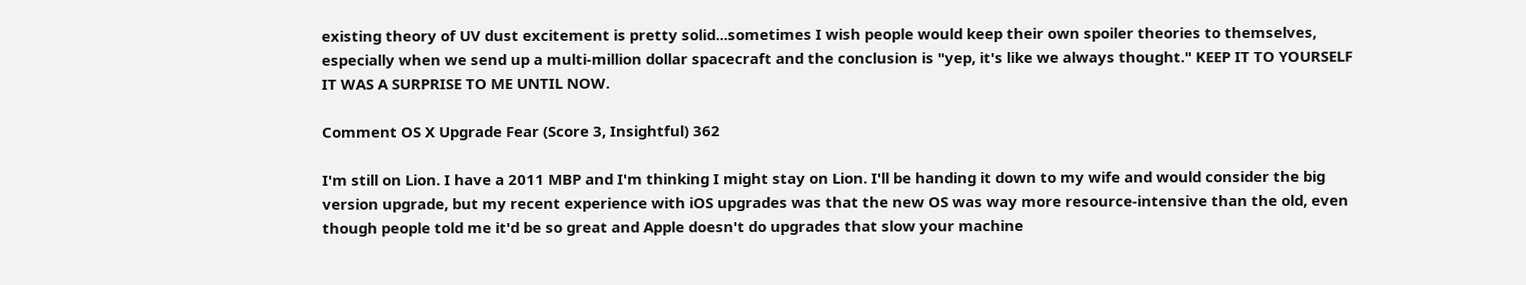existing theory of UV dust excitement is pretty solid...sometimes I wish people would keep their own spoiler theories to themselves, especially when we send up a multi-million dollar spacecraft and the conclusion is "yep, it's like we always thought." KEEP IT TO YOURSELF IT WAS A SURPRISE TO ME UNTIL NOW.

Comment OS X Upgrade Fear (Score 3, Insightful) 362

I'm still on Lion. I have a 2011 MBP and I'm thinking I might stay on Lion. I'll be handing it down to my wife and would consider the big version upgrade, but my recent experience with iOS upgrades was that the new OS was way more resource-intensive than the old, even though people told me it'd be so great and Apple doesn't do upgrades that slow your machine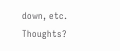down, etc. Thoughts?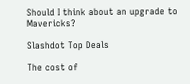Should I think about an upgrade to Mavericks?

Slashdot Top Deals

The cost of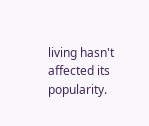living hasn't affected its popularity.